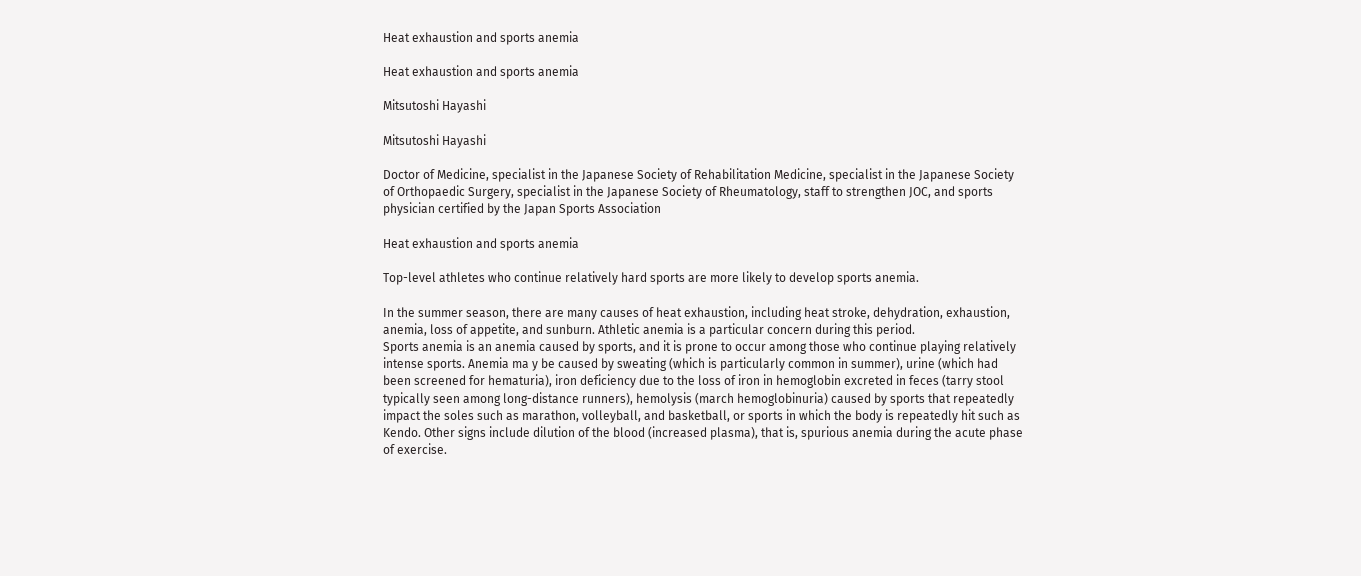Heat exhaustion and sports anemia

Heat exhaustion and sports anemia

Mitsutoshi Hayashi

Mitsutoshi Hayashi

Doctor of Medicine, specialist in the Japanese Society of Rehabilitation Medicine, specialist in the Japanese Society of Orthopaedic Surgery, specialist in the Japanese Society of Rheumatology, staff to strengthen JOC, and sports physician certified by the Japan Sports Association

Heat exhaustion and sports anemia

Top-level athletes who continue relatively hard sports are more likely to develop sports anemia.

In the summer season, there are many causes of heat exhaustion, including heat stroke, dehydration, exhaustion, anemia, loss of appetite, and sunburn. Athletic anemia is a particular concern during this period.
Sports anemia is an anemia caused by sports, and it is prone to occur among those who continue playing relatively intense sports. Anemia ma y be caused by sweating (which is particularly common in summer), urine (which had been screened for hematuria), iron deficiency due to the loss of iron in hemoglobin excreted in feces (tarry stool typically seen among long-distance runners), hemolysis (march hemoglobinuria) caused by sports that repeatedly impact the soles such as marathon, volleyball, and basketball, or sports in which the body is repeatedly hit such as Kendo. Other signs include dilution of the blood (increased plasma), that is, spurious anemia during the acute phase of exercise.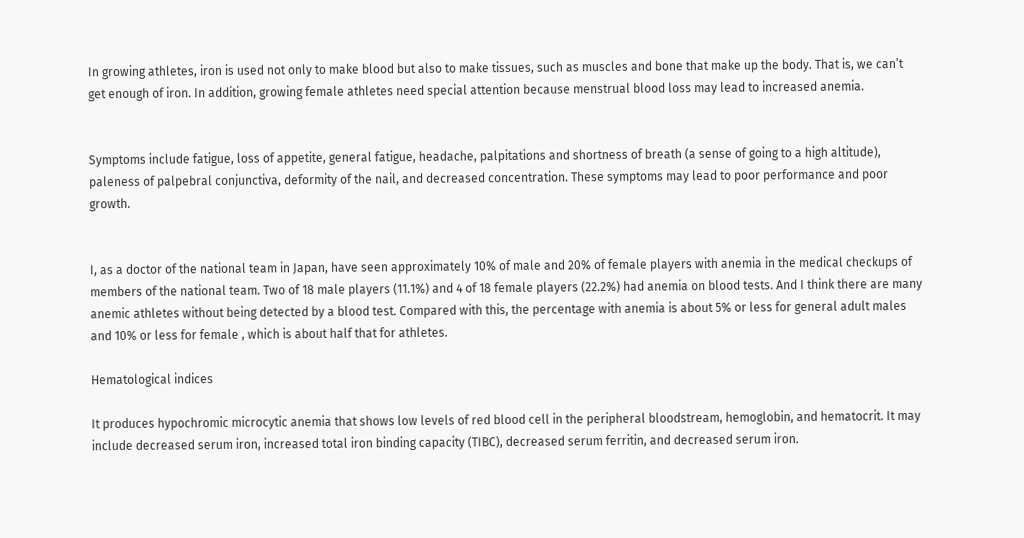In growing athletes, iron is used not only to make blood but also to make tissues, such as muscles and bone that make up the body. That is, we can’t get enough of iron. In addition, growing female athletes need special attention because menstrual blood loss may lead to increased anemia.


Symptoms include fatigue, loss of appetite, general fatigue, headache, palpitations and shortness of breath (a sense of going to a high altitude), paleness of palpebral conjunctiva, deformity of the nail, and decreased concentration. These symptoms may lead to poor performance and poor growth.


I, as a doctor of the national team in Japan, have seen approximately 10% of male and 20% of female players with anemia in the medical checkups of members of the national team. Two of 18 male players (11.1%) and 4 of 18 female players (22.2%) had anemia on blood tests. And I think there are many anemic athletes without being detected by a blood test. Compared with this, the percentage with anemia is about 5% or less for general adult males and 10% or less for female , which is about half that for athletes.

Hematological indices

It produces hypochromic microcytic anemia that shows low levels of red blood cell in the peripheral bloodstream, hemoglobin, and hematocrit. It may include decreased serum iron, increased total iron binding capacity (TIBC), decreased serum ferritin, and decreased serum iron.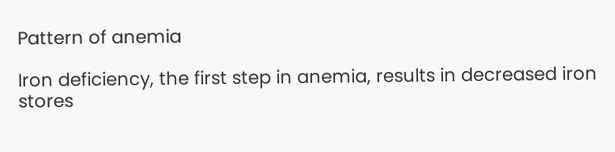Pattern of anemia

Iron deficiency, the first step in anemia, results in decreased iron stores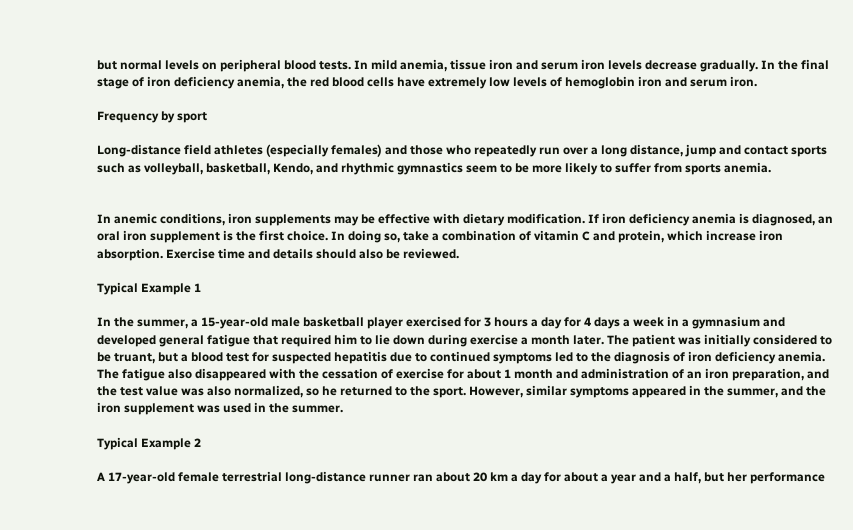but normal levels on peripheral blood tests. In mild anemia, tissue iron and serum iron levels decrease gradually. In the final stage of iron deficiency anemia, the red blood cells have extremely low levels of hemoglobin iron and serum iron.

Frequency by sport

Long-distance field athletes (especially females) and those who repeatedly run over a long distance, jump and contact sports such as volleyball, basketball, Kendo, and rhythmic gymnastics seem to be more likely to suffer from sports anemia.


In anemic conditions, iron supplements may be effective with dietary modification. If iron deficiency anemia is diagnosed, an oral iron supplement is the first choice. In doing so, take a combination of vitamin C and protein, which increase iron absorption. Exercise time and details should also be reviewed.

Typical Example 1

In the summer, a 15-year-old male basketball player exercised for 3 hours a day for 4 days a week in a gymnasium and developed general fatigue that required him to lie down during exercise a month later. The patient was initially considered to be truant, but a blood test for suspected hepatitis due to continued symptoms led to the diagnosis of iron deficiency anemia. The fatigue also disappeared with the cessation of exercise for about 1 month and administration of an iron preparation, and the test value was also normalized, so he returned to the sport. However, similar symptoms appeared in the summer, and the iron supplement was used in the summer.

Typical Example 2

A 17-year-old female terrestrial long-distance runner ran about 20 km a day for about a year and a half, but her performance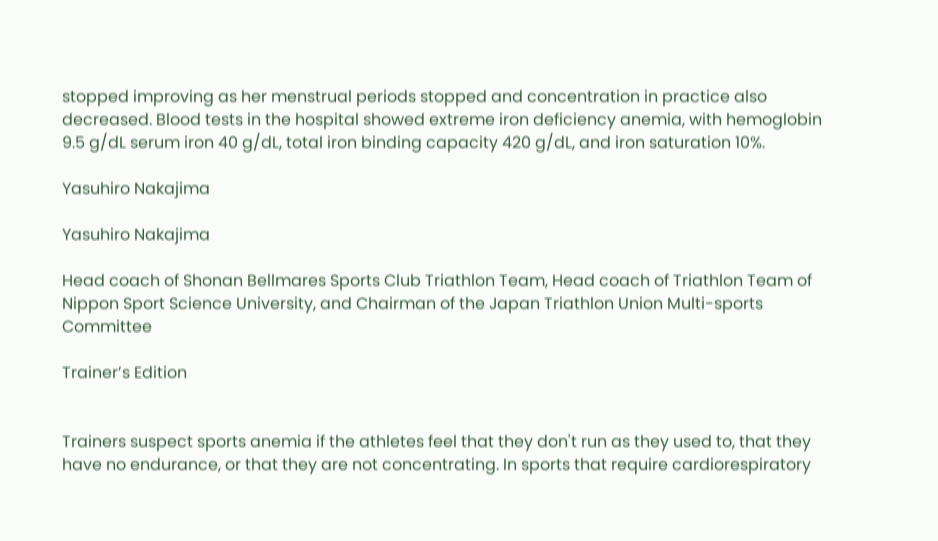stopped improving as her menstrual periods stopped and concentration in practice also decreased. Blood tests in the hospital showed extreme iron deficiency anemia, with hemoglobin 9.5 g/dL serum iron 40 g/dL, total iron binding capacity 420 g/dL, and iron saturation 10%.

Yasuhiro Nakajima

Yasuhiro Nakajima

Head coach of Shonan Bellmares Sports Club Triathlon Team, Head coach of Triathlon Team of Nippon Sport Science University, and Chairman of the Japan Triathlon Union Multi-sports Committee

Trainer’s Edition


Trainers suspect sports anemia if the athletes feel that they don't run as they used to, that they have no endurance, or that they are not concentrating. In sports that require cardiorespiratory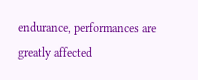endurance, performances are greatly affected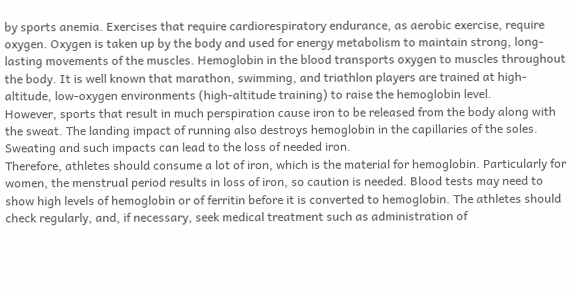by sports anemia. Exercises that require cardiorespiratory endurance, as aerobic exercise, require oxygen. Oxygen is taken up by the body and used for energy metabolism to maintain strong, long-lasting movements of the muscles. Hemoglobin in the blood transports oxygen to muscles throughout the body. It is well known that marathon, swimming, and triathlon players are trained at high-altitude, low-oxygen environments (high-altitude training) to raise the hemoglobin level.
However, sports that result in much perspiration cause iron to be released from the body along with the sweat. The landing impact of running also destroys hemoglobin in the capillaries of the soles. Sweating and such impacts can lead to the loss of needed iron.
Therefore, athletes should consume a lot of iron, which is the material for hemoglobin. Particularly for women, the menstrual period results in loss of iron, so caution is needed. Blood tests may need to show high levels of hemoglobin or of ferritin before it is converted to hemoglobin. The athletes should check regularly, and, if necessary, seek medical treatment such as administration of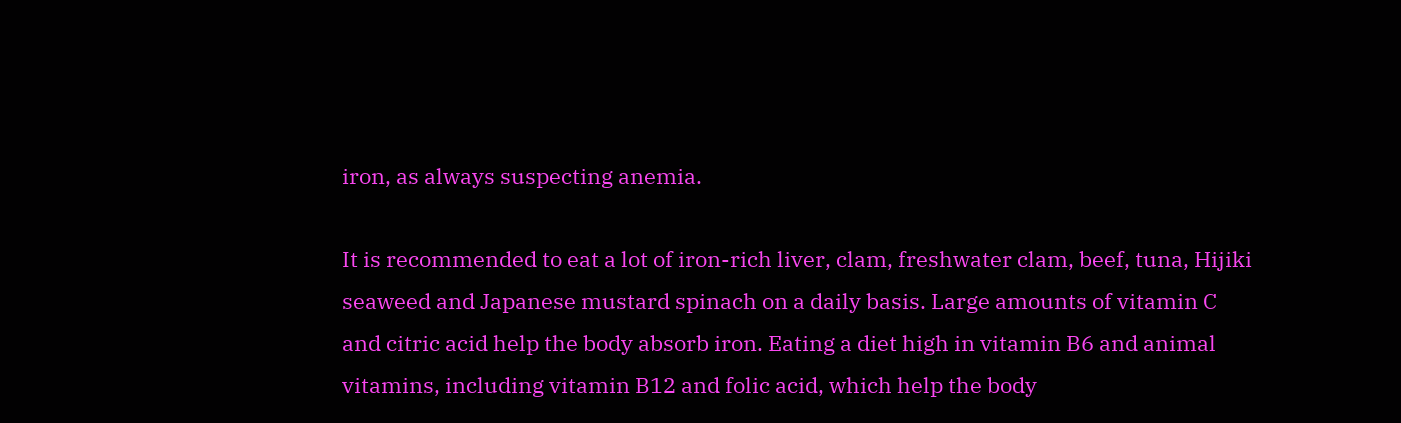iron, as always suspecting anemia.

It is recommended to eat a lot of iron-rich liver, clam, freshwater clam, beef, tuna, Hijiki seaweed and Japanese mustard spinach on a daily basis. Large amounts of vitamin C and citric acid help the body absorb iron. Eating a diet high in vitamin B6 and animal vitamins, including vitamin B12 and folic acid, which help the body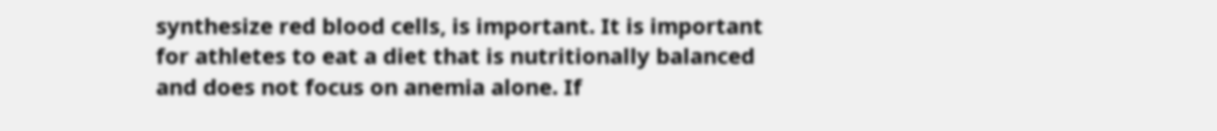synthesize red blood cells, is important. It is important for athletes to eat a diet that is nutritionally balanced and does not focus on anemia alone. If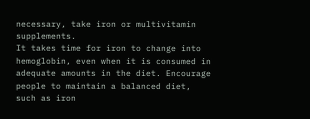necessary, take iron or multivitamin supplements.
It takes time for iron to change into hemoglobin, even when it is consumed in adequate amounts in the diet. Encourage people to maintain a balanced diet, such as iron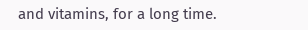and vitamins, for a long time.